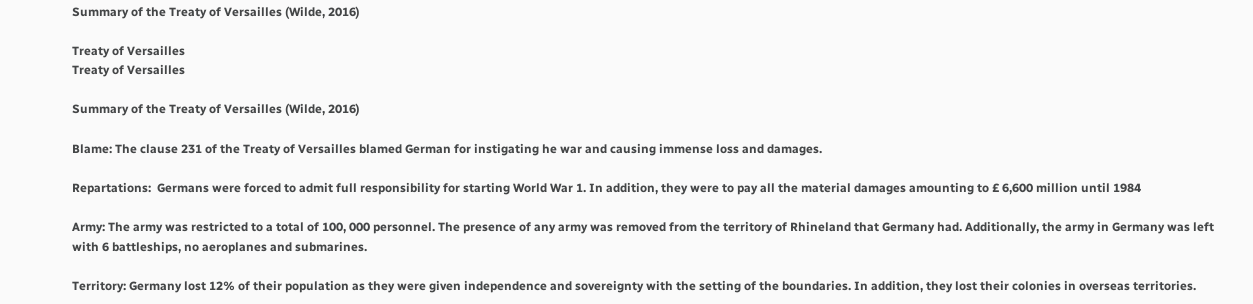Summary of the Treaty of Versailles (Wilde, 2016)

Treaty of Versailles
Treaty of Versailles

Summary of the Treaty of Versailles (Wilde, 2016)

Blame: The clause 231 of the Treaty of Versailles blamed German for instigating he war and causing immense loss and damages.

Repartations:  Germans were forced to admit full responsibility for starting World War 1. In addition, they were to pay all the material damages amounting to £ 6,600 million until 1984

Army: The army was restricted to a total of 100, 000 personnel. The presence of any army was removed from the territory of Rhineland that Germany had. Additionally, the army in Germany was left with 6 battleships, no aeroplanes and submarines.

Territory: Germany lost 12% of their population as they were given independence and sovereignty with the setting of the boundaries. In addition, they lost their colonies in overseas territories.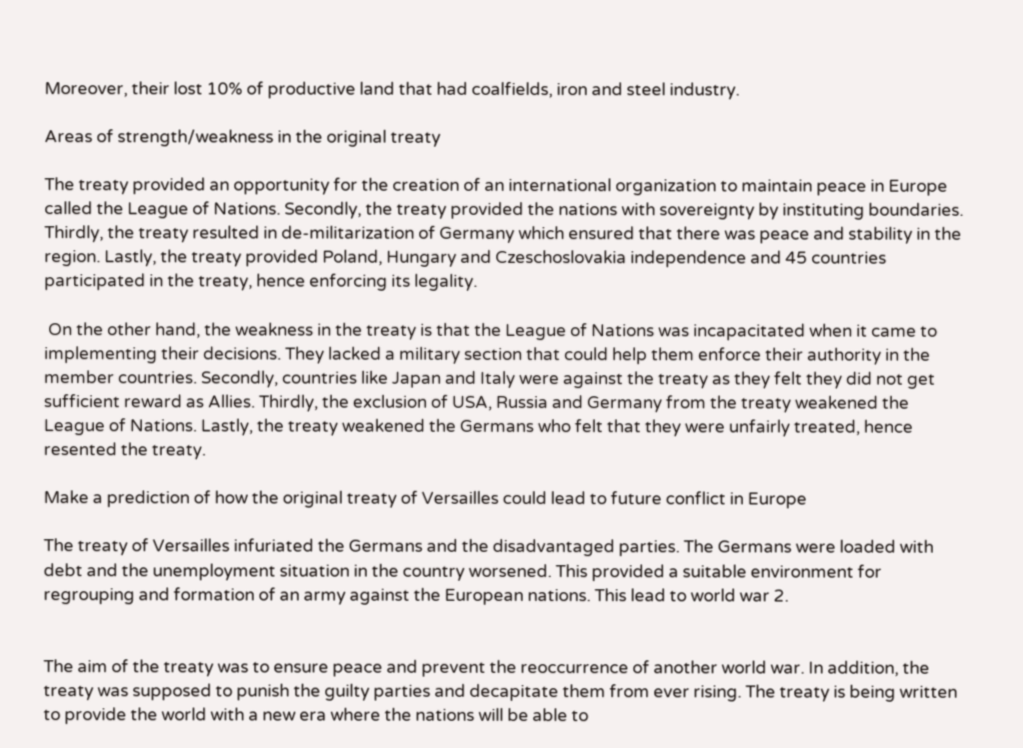Moreover, their lost 10% of productive land that had coalfields, iron and steel industry.

Areas of strength/weakness in the original treaty

The treaty provided an opportunity for the creation of an international organization to maintain peace in Europe called the League of Nations. Secondly, the treaty provided the nations with sovereignty by instituting boundaries. Thirdly, the treaty resulted in de-militarization of Germany which ensured that there was peace and stability in the region. Lastly, the treaty provided Poland, Hungary and Czeschoslovakia independence and 45 countries participated in the treaty, hence enforcing its legality.

 On the other hand, the weakness in the treaty is that the League of Nations was incapacitated when it came to implementing their decisions. They lacked a military section that could help them enforce their authority in the member countries. Secondly, countries like Japan and Italy were against the treaty as they felt they did not get sufficient reward as Allies. Thirdly, the exclusion of USA, Russia and Germany from the treaty weakened the League of Nations. Lastly, the treaty weakened the Germans who felt that they were unfairly treated, hence resented the treaty.

Make a prediction of how the original treaty of Versailles could lead to future conflict in Europe

The treaty of Versailles infuriated the Germans and the disadvantaged parties. The Germans were loaded with debt and the unemployment situation in the country worsened. This provided a suitable environment for regrouping and formation of an army against the European nations. This lead to world war 2.


The aim of the treaty was to ensure peace and prevent the reoccurrence of another world war. In addition, the treaty was supposed to punish the guilty parties and decapitate them from ever rising. The treaty is being written to provide the world with a new era where the nations will be able to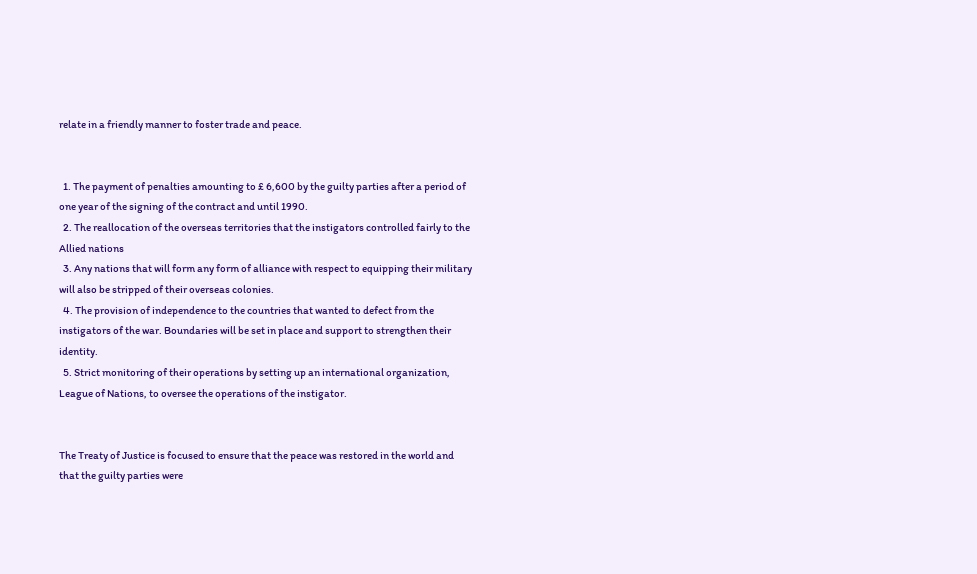relate in a friendly manner to foster trade and peace.


  1. The payment of penalties amounting to £ 6,600 by the guilty parties after a period of one year of the signing of the contract and until 1990.
  2. The reallocation of the overseas territories that the instigators controlled fairly to the Allied nations
  3. Any nations that will form any form of alliance with respect to equipping their military will also be stripped of their overseas colonies.
  4. The provision of independence to the countries that wanted to defect from the instigators of the war. Boundaries will be set in place and support to strengthen their identity.
  5. Strict monitoring of their operations by setting up an international organization, League of Nations, to oversee the operations of the instigator.


The Treaty of Justice is focused to ensure that the peace was restored in the world and that the guilty parties were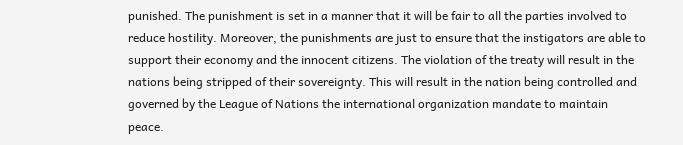punished. The punishment is set in a manner that it will be fair to all the parties involved to reduce hostility. Moreover, the punishments are just to ensure that the instigators are able to support their economy and the innocent citizens. The violation of the treaty will result in the nations being stripped of their sovereignty. This will result in the nation being controlled and governed by the League of Nations the international organization mandate to maintain peace.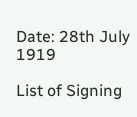Date: 28th July 1919

List of Signing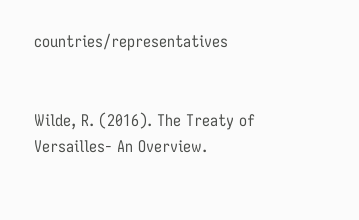countries/representatives


Wilde, R. (2016). The Treaty of Versailles- An Overview.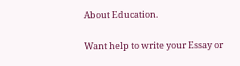About Education.

Want help to write your Essay or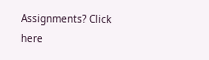Assignments? Click here